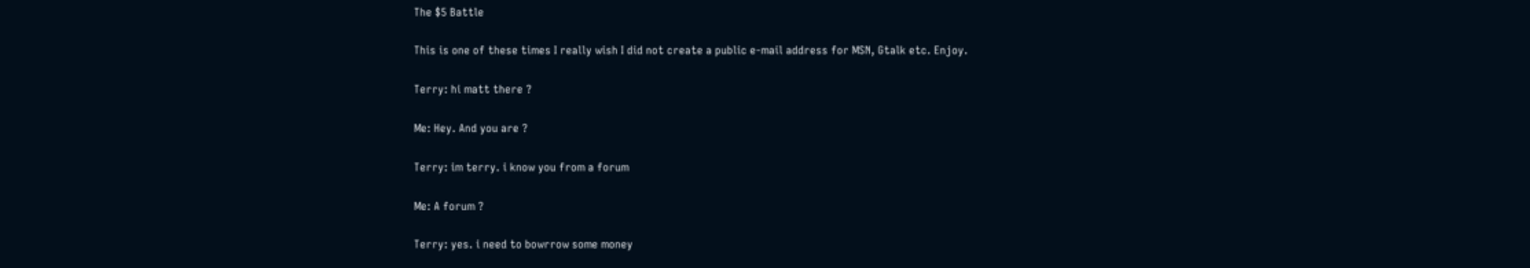The $5 Battle

This is one of these times I really wish I did not create a public e-mail address for MSN, Gtalk etc. Enjoy.

Terry: hi matt there ?

Me: Hey. And you are ?

Terry: im terry. i know you from a forum

Me: A forum ?

Terry: yes. i need to bowrrow some money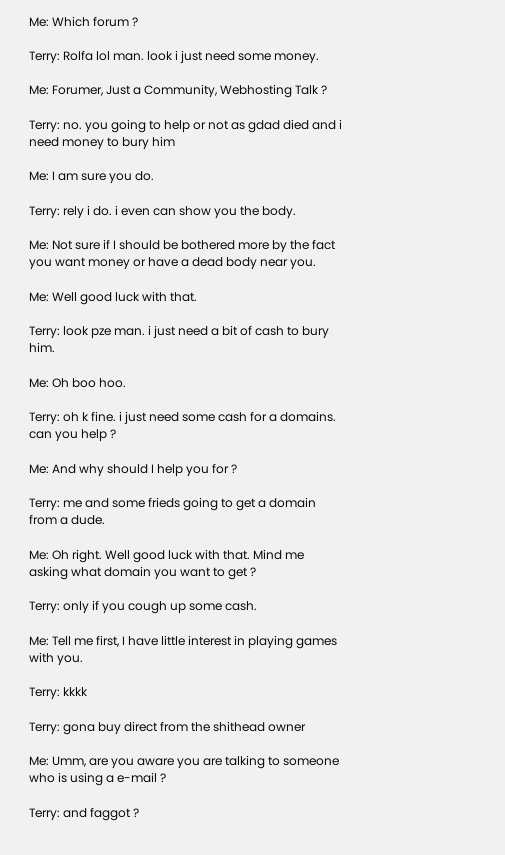Me: Which forum ?

Terry: Rolfa lol man. look i just need some money.

Me: Forumer, Just a Community, Webhosting Talk ?

Terry: no. you going to help or not as gdad died and i need money to bury him

Me: I am sure you do.

Terry: rely i do. i even can show you the body.

Me: Not sure if I should be bothered more by the fact you want money or have a dead body near you.

Me: Well good luck with that.

Terry: look pze man. i just need a bit of cash to bury him.

Me: Oh boo hoo.

Terry: oh k fine. i just need some cash for a domains. can you help ?

Me: And why should I help you for ?

Terry: me and some frieds going to get a domain from a dude.

Me: Oh right. Well good luck with that. Mind me asking what domain you want to get ?

Terry: only if you cough up some cash.

Me: Tell me first, I have little interest in playing games with you.

Terry: kkkk

Terry: gona buy direct from the shithead owner

Me: Umm, are you aware you are talking to someone who is using a e-mail ?

Terry: and faggot ?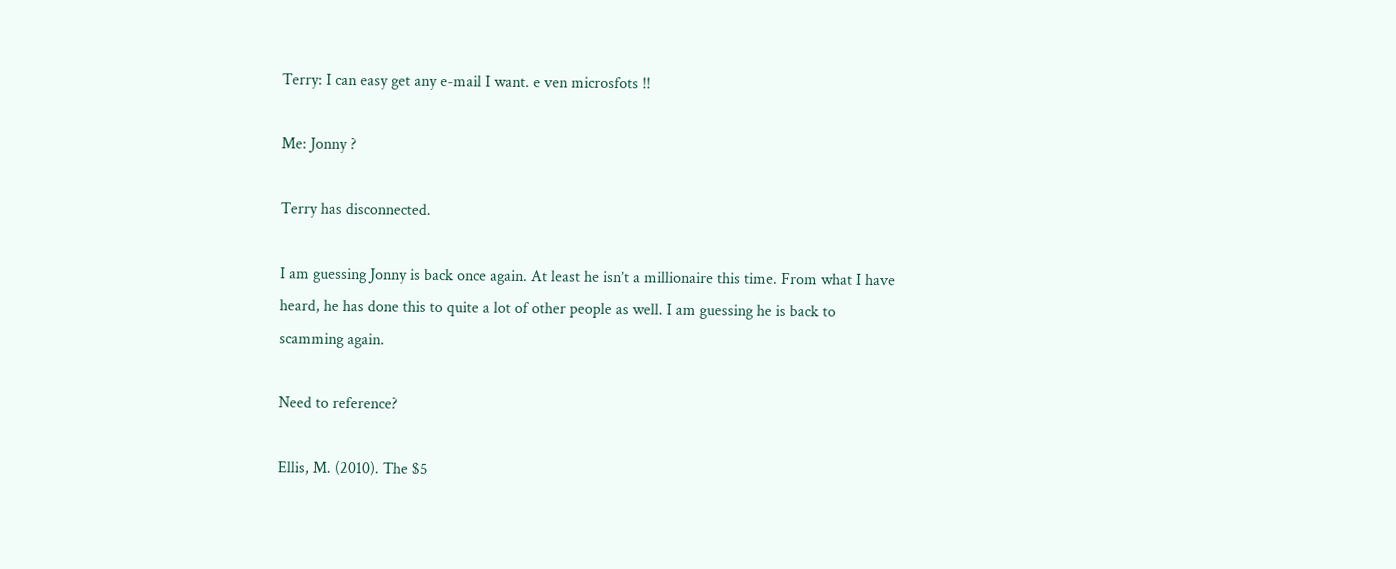Terry: I can easy get any e-mail I want. e ven microsfots !!

Me: Jonny ?

Terry has disconnected.

I am guessing Jonny is back once again. At least he isn’t a millionaire this time. From what I have heard, he has done this to quite a lot of other people as well. I am guessing he is back to scamming again.

Need to reference?

Ellis, M. (2010). The $5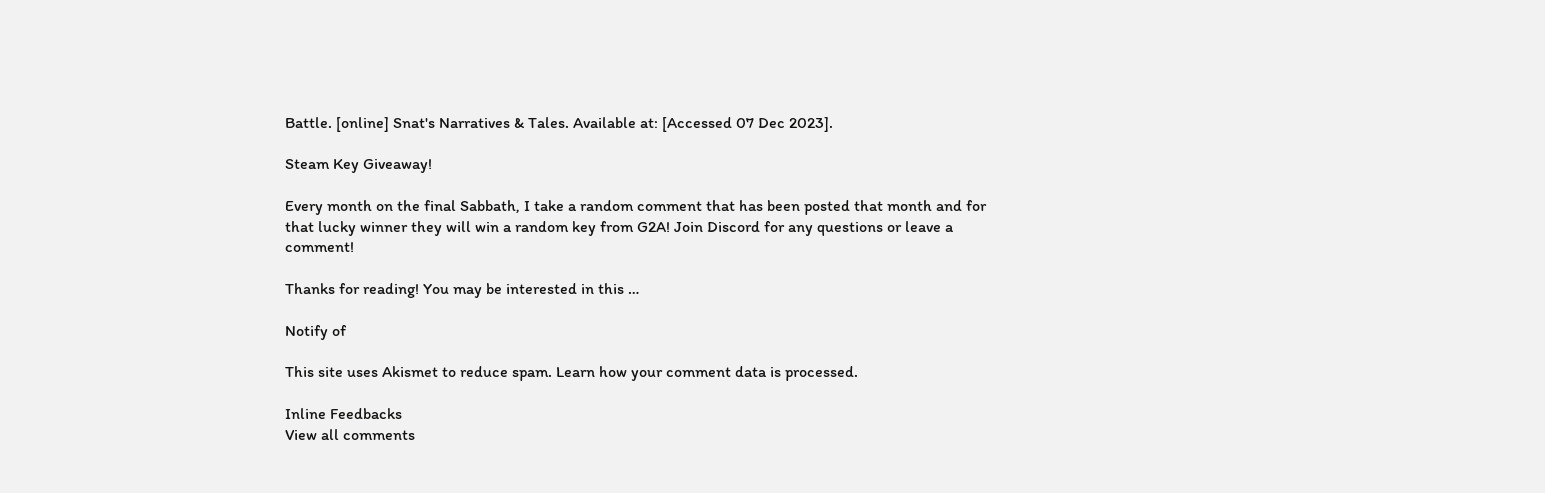Battle. [online] Snat's Narratives & Tales. Available at: [Accessed 07 Dec 2023].

Steam Key Giveaway!

Every month on the final Sabbath, I take a random comment that has been posted that month and for that lucky winner they will win a random key from G2A! Join Discord for any questions or leave a comment!

Thanks for reading! You may be interested in this …

Notify of

This site uses Akismet to reduce spam. Learn how your comment data is processed.

Inline Feedbacks
View all comments